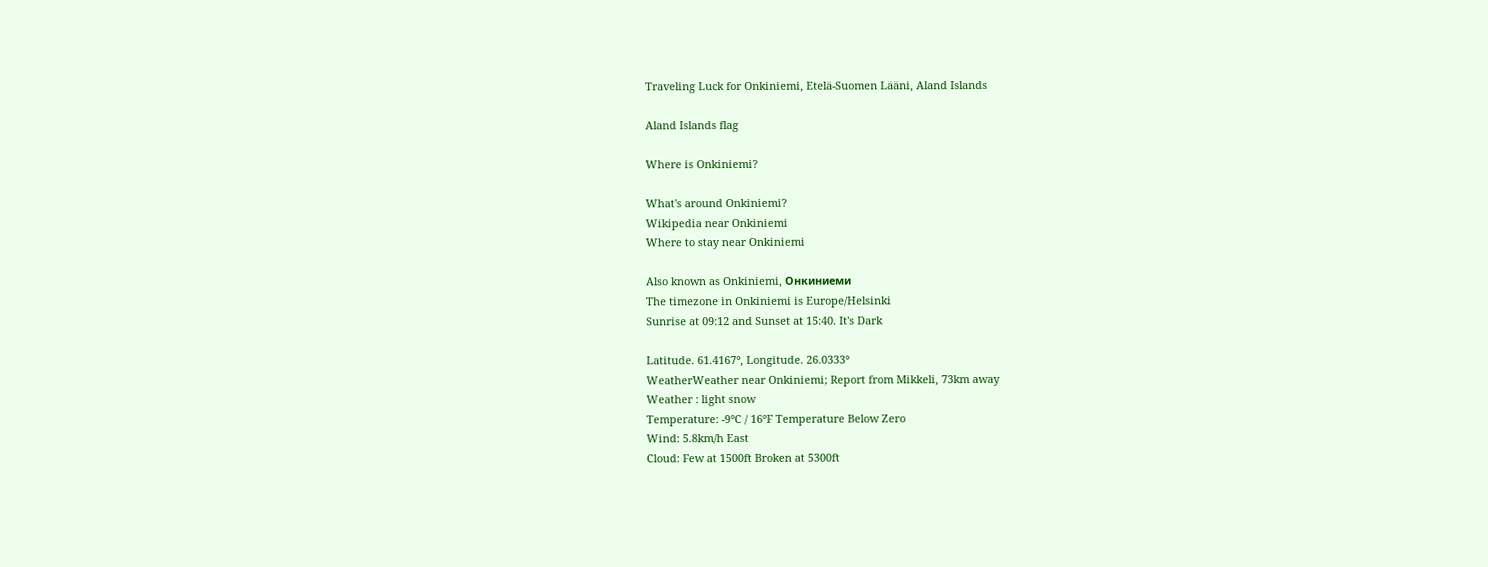Traveling Luck for Onkiniemi, Etelä-Suomen Lääni, Aland Islands

Aland Islands flag

Where is Onkiniemi?

What's around Onkiniemi?
Wikipedia near Onkiniemi
Where to stay near Onkiniemi

Also known as Onkiniemi, Онкиниеми
The timezone in Onkiniemi is Europe/Helsinki
Sunrise at 09:12 and Sunset at 15:40. It's Dark

Latitude. 61.4167°, Longitude. 26.0333°
WeatherWeather near Onkiniemi; Report from Mikkeli, 73km away
Weather : light snow
Temperature: -9°C / 16°F Temperature Below Zero
Wind: 5.8km/h East
Cloud: Few at 1500ft Broken at 5300ft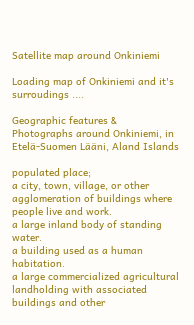Satellite map around Onkiniemi

Loading map of Onkiniemi and it's surroudings ....

Geographic features & Photographs around Onkiniemi, in Etelä-Suomen Lääni, Aland Islands

populated place;
a city, town, village, or other agglomeration of buildings where people live and work.
a large inland body of standing water.
a building used as a human habitation.
a large commercialized agricultural landholding with associated buildings and other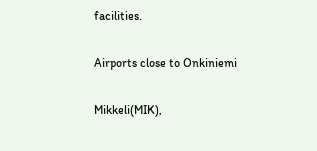facilities.

Airports close to Onkiniemi

Mikkeli(MIK),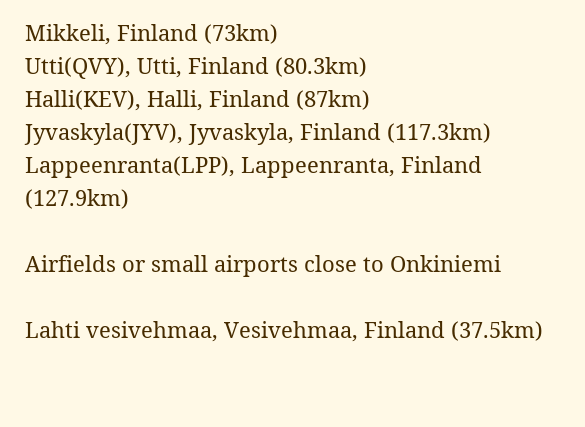Mikkeli, Finland (73km)
Utti(QVY), Utti, Finland (80.3km)
Halli(KEV), Halli, Finland (87km)
Jyvaskyla(JYV), Jyvaskyla, Finland (117.3km)
Lappeenranta(LPP), Lappeenranta, Finland (127.9km)

Airfields or small airports close to Onkiniemi

Lahti vesivehmaa, Vesivehmaa, Finland (37.5km)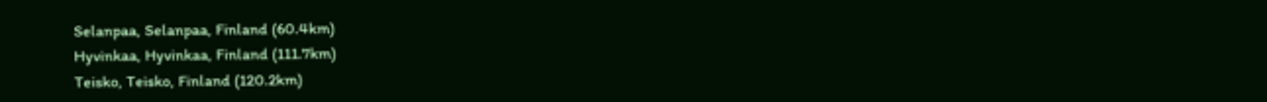Selanpaa, Selanpaa, Finland (60.4km)
Hyvinkaa, Hyvinkaa, Finland (111.7km)
Teisko, Teisko, Finland (120.2km)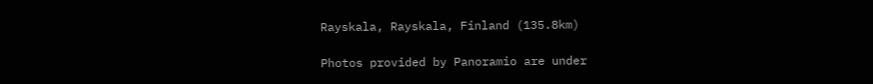Rayskala, Rayskala, Finland (135.8km)

Photos provided by Panoramio are under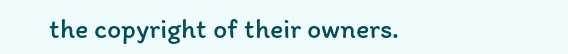the copyright of their owners.